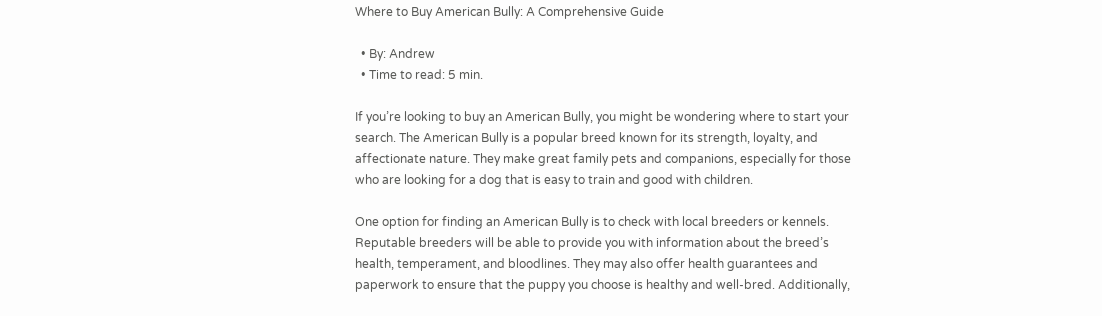Where to Buy American Bully: A Comprehensive Guide

  • By: Andrew
  • Time to read: 5 min.

If you’re looking to buy an American Bully, you might be wondering where to start your search. The American Bully is a popular breed known for its strength, loyalty, and affectionate nature. They make great family pets and companions, especially for those who are looking for a dog that is easy to train and good with children.

One option for finding an American Bully is to check with local breeders or kennels. Reputable breeders will be able to provide you with information about the breed’s health, temperament, and bloodlines. They may also offer health guarantees and paperwork to ensure that the puppy you choose is healthy and well-bred. Additionally,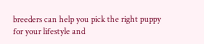breeders can help you pick the right puppy for your lifestyle and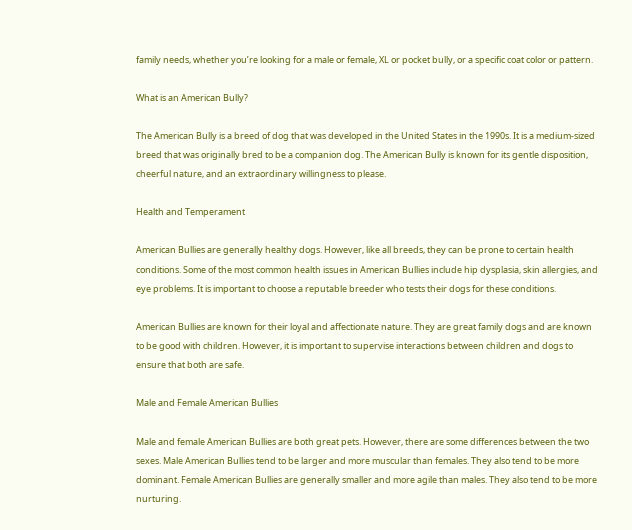family needs, whether you’re looking for a male or female, XL or pocket bully, or a specific coat color or pattern.

What is an American Bully?

The American Bully is a breed of dog that was developed in the United States in the 1990s. It is a medium-sized breed that was originally bred to be a companion dog. The American Bully is known for its gentle disposition, cheerful nature, and an extraordinary willingness to please.

Health and Temperament

American Bullies are generally healthy dogs. However, like all breeds, they can be prone to certain health conditions. Some of the most common health issues in American Bullies include hip dysplasia, skin allergies, and eye problems. It is important to choose a reputable breeder who tests their dogs for these conditions.

American Bullies are known for their loyal and affectionate nature. They are great family dogs and are known to be good with children. However, it is important to supervise interactions between children and dogs to ensure that both are safe.

Male and Female American Bullies

Male and female American Bullies are both great pets. However, there are some differences between the two sexes. Male American Bullies tend to be larger and more muscular than females. They also tend to be more dominant. Female American Bullies are generally smaller and more agile than males. They also tend to be more nurturing.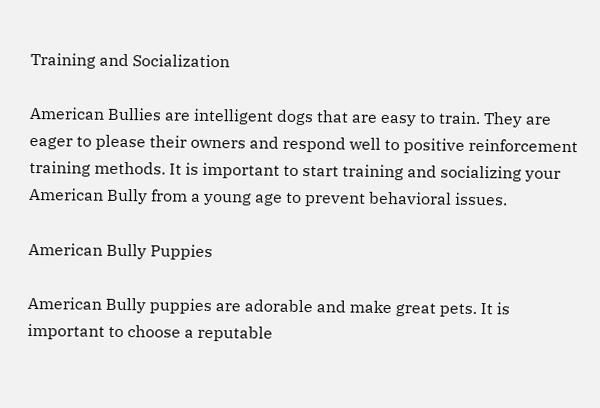Training and Socialization

American Bullies are intelligent dogs that are easy to train. They are eager to please their owners and respond well to positive reinforcement training methods. It is important to start training and socializing your American Bully from a young age to prevent behavioral issues.

American Bully Puppies

American Bully puppies are adorable and make great pets. It is important to choose a reputable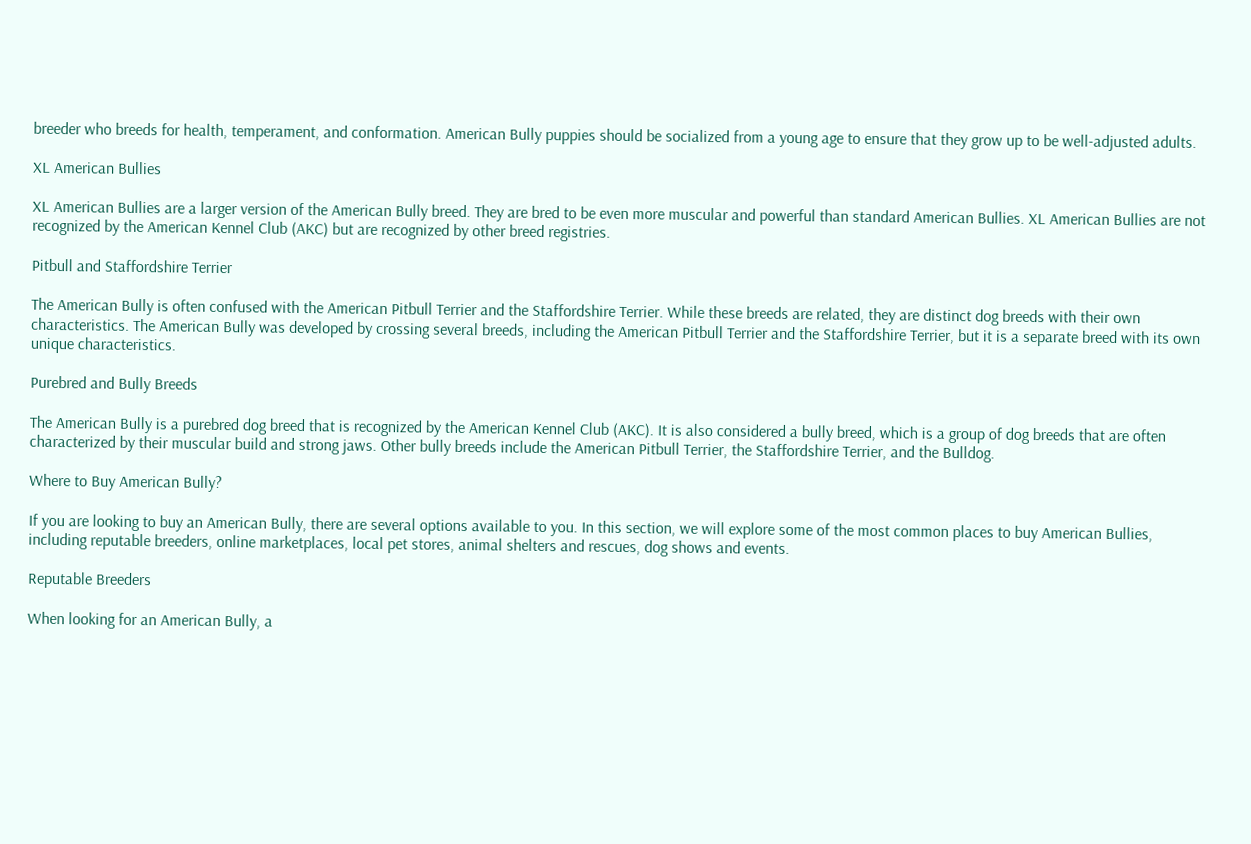breeder who breeds for health, temperament, and conformation. American Bully puppies should be socialized from a young age to ensure that they grow up to be well-adjusted adults.

XL American Bullies

XL American Bullies are a larger version of the American Bully breed. They are bred to be even more muscular and powerful than standard American Bullies. XL American Bullies are not recognized by the American Kennel Club (AKC) but are recognized by other breed registries.

Pitbull and Staffordshire Terrier

The American Bully is often confused with the American Pitbull Terrier and the Staffordshire Terrier. While these breeds are related, they are distinct dog breeds with their own characteristics. The American Bully was developed by crossing several breeds, including the American Pitbull Terrier and the Staffordshire Terrier, but it is a separate breed with its own unique characteristics.

Purebred and Bully Breeds

The American Bully is a purebred dog breed that is recognized by the American Kennel Club (AKC). It is also considered a bully breed, which is a group of dog breeds that are often characterized by their muscular build and strong jaws. Other bully breeds include the American Pitbull Terrier, the Staffordshire Terrier, and the Bulldog.

Where to Buy American Bully?

If you are looking to buy an American Bully, there are several options available to you. In this section, we will explore some of the most common places to buy American Bullies, including reputable breeders, online marketplaces, local pet stores, animal shelters and rescues, dog shows and events.

Reputable Breeders

When looking for an American Bully, a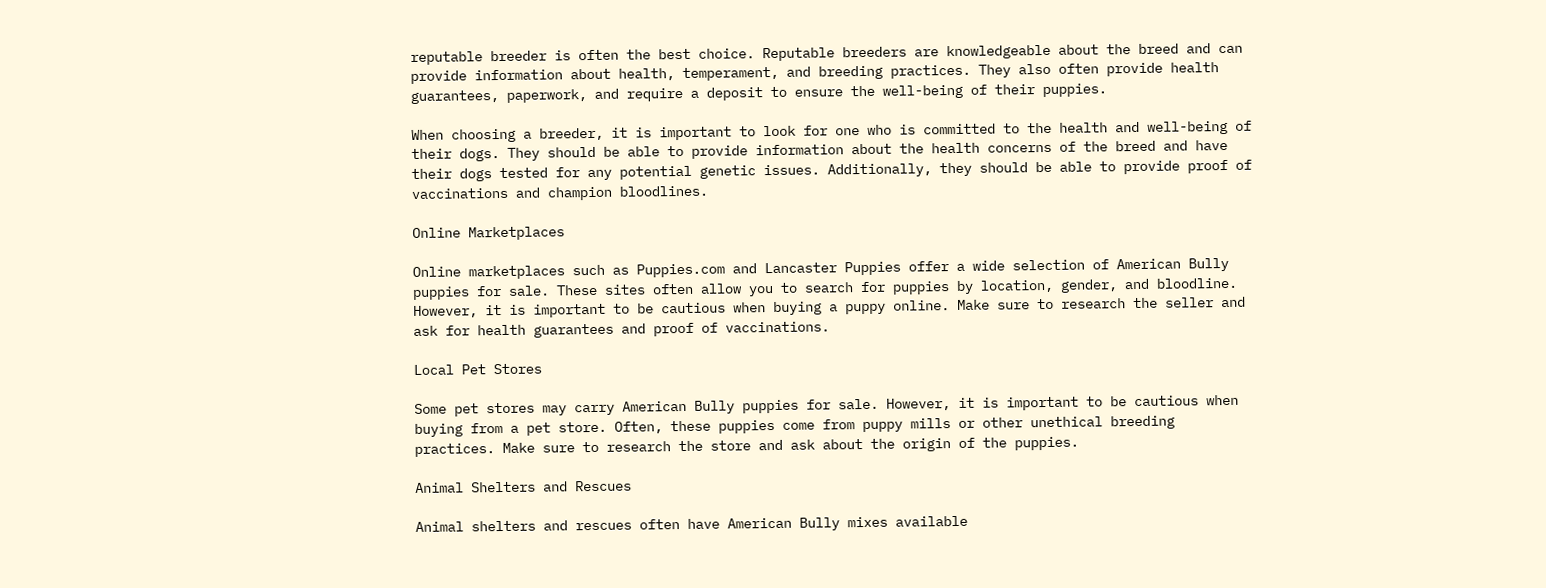reputable breeder is often the best choice. Reputable breeders are knowledgeable about the breed and can provide information about health, temperament, and breeding practices. They also often provide health guarantees, paperwork, and require a deposit to ensure the well-being of their puppies.

When choosing a breeder, it is important to look for one who is committed to the health and well-being of their dogs. They should be able to provide information about the health concerns of the breed and have their dogs tested for any potential genetic issues. Additionally, they should be able to provide proof of vaccinations and champion bloodlines.

Online Marketplaces

Online marketplaces such as Puppies.com and Lancaster Puppies offer a wide selection of American Bully puppies for sale. These sites often allow you to search for puppies by location, gender, and bloodline. However, it is important to be cautious when buying a puppy online. Make sure to research the seller and ask for health guarantees and proof of vaccinations.

Local Pet Stores

Some pet stores may carry American Bully puppies for sale. However, it is important to be cautious when buying from a pet store. Often, these puppies come from puppy mills or other unethical breeding practices. Make sure to research the store and ask about the origin of the puppies.

Animal Shelters and Rescues

Animal shelters and rescues often have American Bully mixes available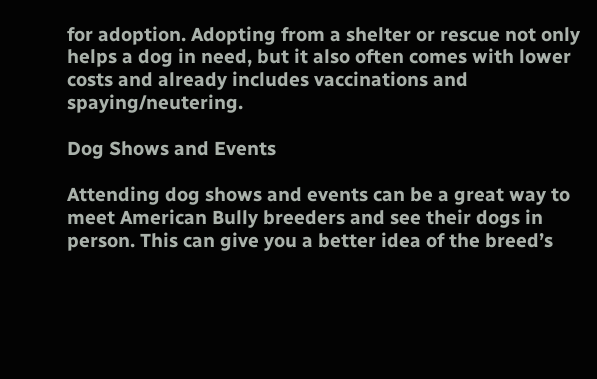for adoption. Adopting from a shelter or rescue not only helps a dog in need, but it also often comes with lower costs and already includes vaccinations and spaying/neutering.

Dog Shows and Events

Attending dog shows and events can be a great way to meet American Bully breeders and see their dogs in person. This can give you a better idea of the breed’s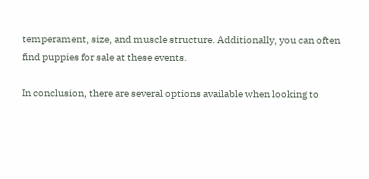temperament, size, and muscle structure. Additionally, you can often find puppies for sale at these events.

In conclusion, there are several options available when looking to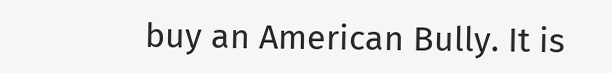buy an American Bully. It is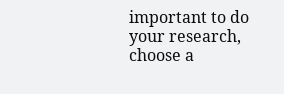important to do your research, choose a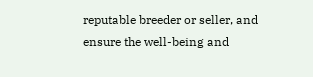reputable breeder or seller, and ensure the well-being and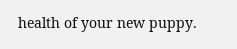health of your new puppy.